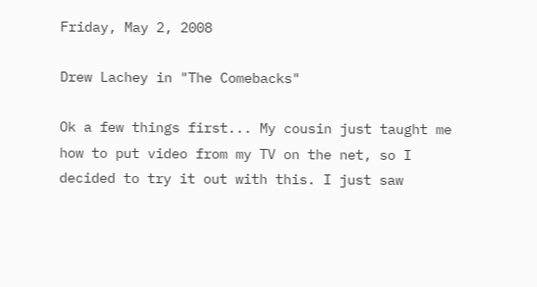Friday, May 2, 2008

Drew Lachey in "The Comebacks"

Ok a few things first... My cousin just taught me how to put video from my TV on the net, so I decided to try it out with this. I just saw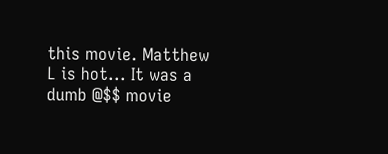this movie. Matthew L is hot... It was a dumb @$$ movie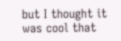but I thought it was cool that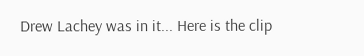Drew Lachey was in it... Here is the clip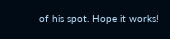of his spot. Hope it works!